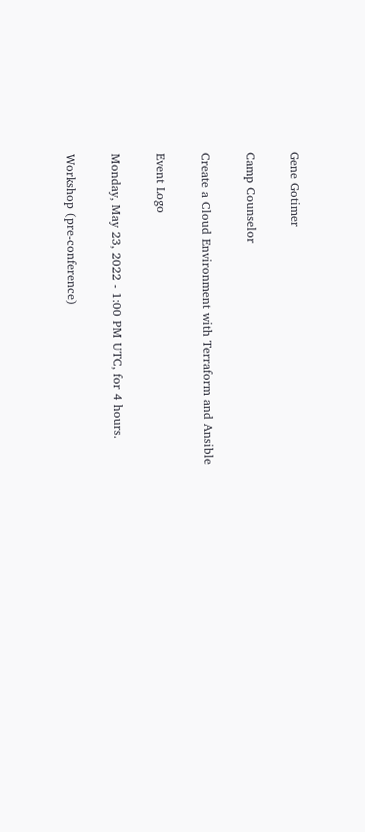Gene Gotimer

Camp Counselor

Create a Cloud Environment with Terraform and Ansible

Event Logo

Monday, May 23, 2022 - 1:00 PM UTC, for 4 hours.

Workshop (pre-conference)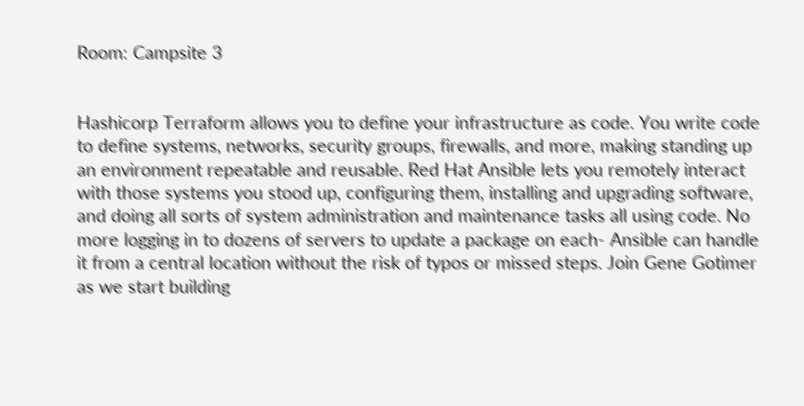Room: Campsite 3


Hashicorp Terraform allows you to define your infrastructure as code. You write code to define systems, networks, security groups, firewalls, and more, making standing up an environment repeatable and reusable. Red Hat Ansible lets you remotely interact with those systems you stood up, configuring them, installing and upgrading software, and doing all sorts of system administration and maintenance tasks all using code. No more logging in to dozens of servers to update a package on each- Ansible can handle it from a central location without the risk of typos or missed steps. Join Gene Gotimer as we start building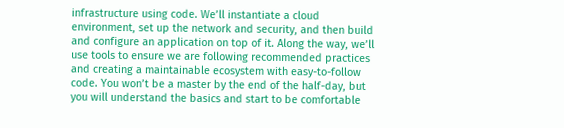infrastructure using code. We’ll instantiate a cloud environment, set up the network and security, and then build and configure an application on top of it. Along the way, we’ll use tools to ensure we are following recommended practices and creating a maintainable ecosystem with easy-to-follow code. You won’t be a master by the end of the half-day, but you will understand the basics and start to be comfortable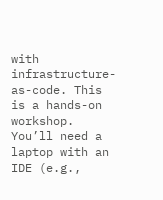with infrastructure-as-code. This is a hands-on workshop. You’ll need a laptop with an IDE (e.g.,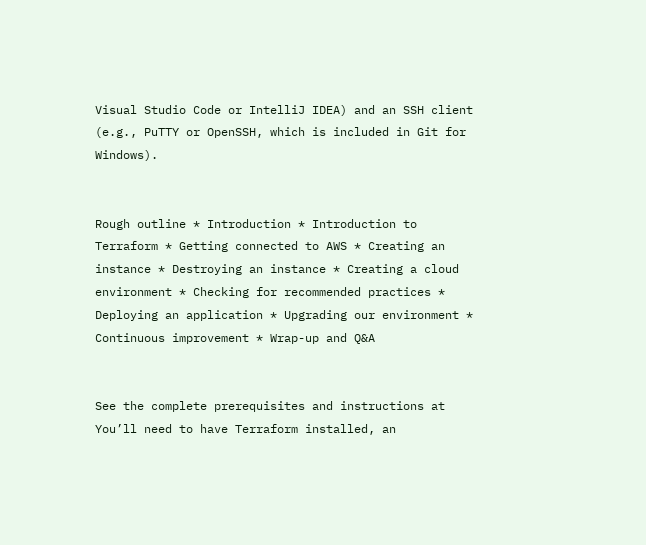Visual Studio Code or IntelliJ IDEA) and an SSH client (e.g., PuTTY or OpenSSH, which is included in Git for Windows).


Rough outline * Introduction * Introduction to Terraform * Getting connected to AWS * Creating an instance * Destroying an instance * Creating a cloud environment * Checking for recommended practices * Deploying an application * Upgrading our environment * Continuous improvement * Wrap-up and Q&A


See the complete prerequisites and instructions at You’ll need to have Terraform installed, an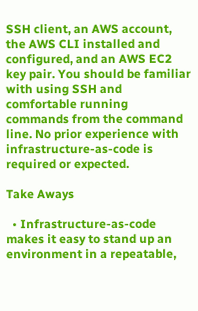SSH client, an AWS account, the AWS CLI installed and configured, and an AWS EC2 key pair. You should be familiar with using SSH and comfortable running commands from the command line. No prior experience with infrastructure-as-code is required or expected.

Take Aways

  • Infrastructure-as-code makes it easy to stand up an environment in a repeatable,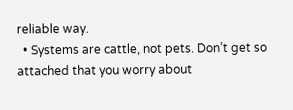reliable way.
  • Systems are cattle, not pets. Don’t get so attached that you worry about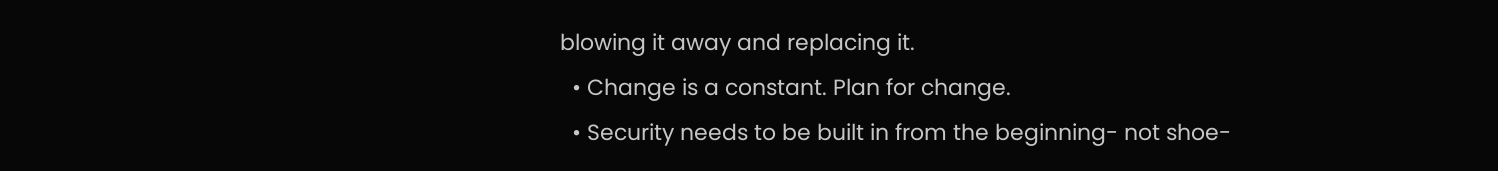blowing it away and replacing it.
  • Change is a constant. Plan for change.
  • Security needs to be built in from the beginning- not shoe-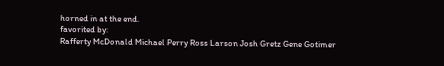horned in at the end.
favorited by:
Rafferty McDonald Michael Perry Ross Larson Josh Gretz Gene Gotimer